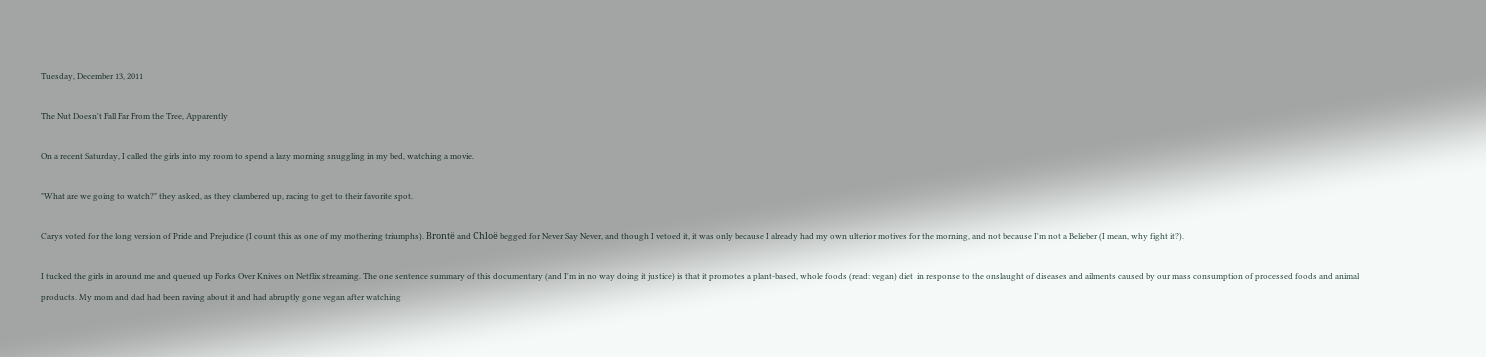Tuesday, December 13, 2011

The Nut Doesn't Fall Far From the Tree, Apparently

On a recent Saturday, I called the girls into my room to spend a lazy morning snuggling in my bed, watching a movie.

"What are we going to watch?" they asked, as they clambered up, racing to get to their favorite spot.

Carys voted for the long version of Pride and Prejudice (I count this as one of my mothering triumphs). Brontë and Chloë begged for Never Say Never, and though I vetoed it, it was only because I already had my own ulterior motives for the morning, and not because I'm not a Belieber (I mean, why fight it?).

I tucked the girls in around me and queued up Forks Over Knives on Netflix streaming. The one sentence summary of this documentary (and I'm in no way doing it justice) is that it promotes a plant-based, whole foods (read: vegan) diet  in response to the onslaught of diseases and ailments caused by our mass consumption of processed foods and animal products. My mom and dad had been raving about it and had abruptly gone vegan after watching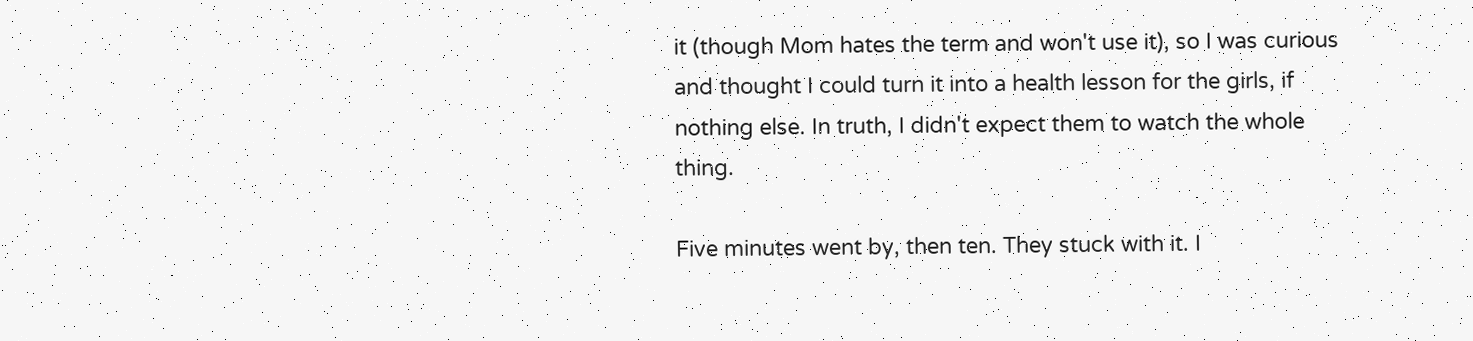it (though Mom hates the term and won't use it), so I was curious and thought I could turn it into a health lesson for the girls, if nothing else. In truth, I didn't expect them to watch the whole thing.

Five minutes went by, then ten. They stuck with it. I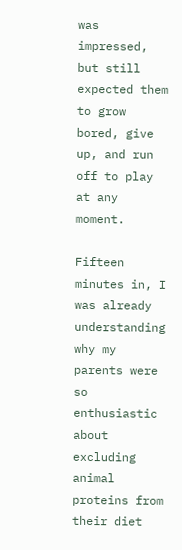was impressed, but still expected them to grow bored, give up, and run off to play at any moment.

Fifteen minutes in, I was already understanding why my parents were so enthusiastic about excluding animal proteins from their diet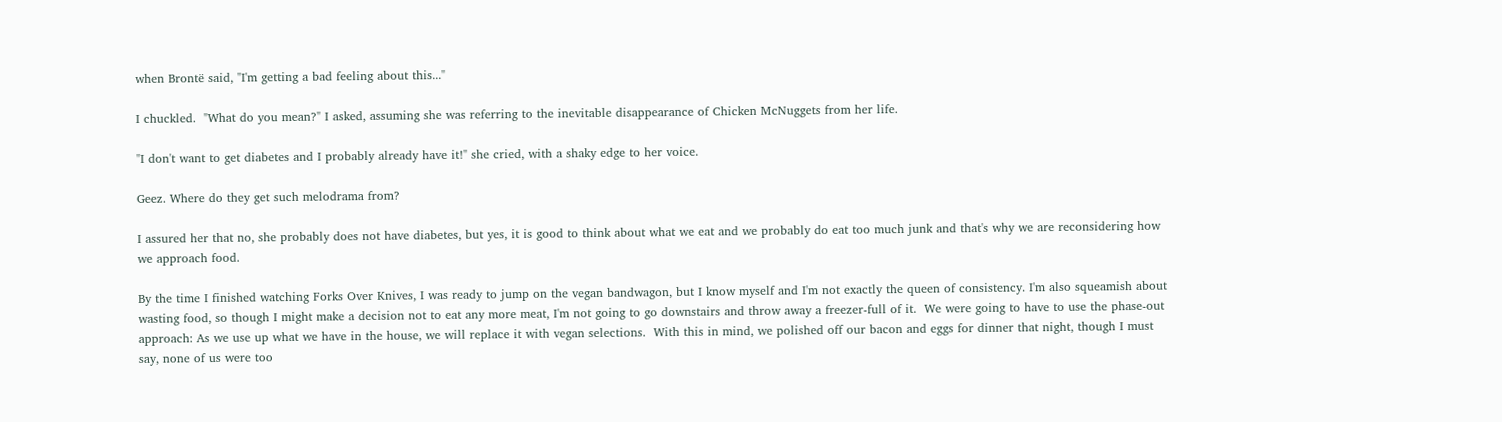when Brontë said, "I'm getting a bad feeling about this..."

I chuckled.  "What do you mean?" I asked, assuming she was referring to the inevitable disappearance of Chicken McNuggets from her life.

"I don't want to get diabetes and I probably already have it!" she cried, with a shaky edge to her voice.

Geez. Where do they get such melodrama from?

I assured her that no, she probably does not have diabetes, but yes, it is good to think about what we eat and we probably do eat too much junk and that's why we are reconsidering how we approach food.

By the time I finished watching Forks Over Knives, I was ready to jump on the vegan bandwagon, but I know myself and I'm not exactly the queen of consistency. I'm also squeamish about wasting food, so though I might make a decision not to eat any more meat, I'm not going to go downstairs and throw away a freezer-full of it.  We were going to have to use the phase-out approach: As we use up what we have in the house, we will replace it with vegan selections.  With this in mind, we polished off our bacon and eggs for dinner that night, though I must say, none of us were too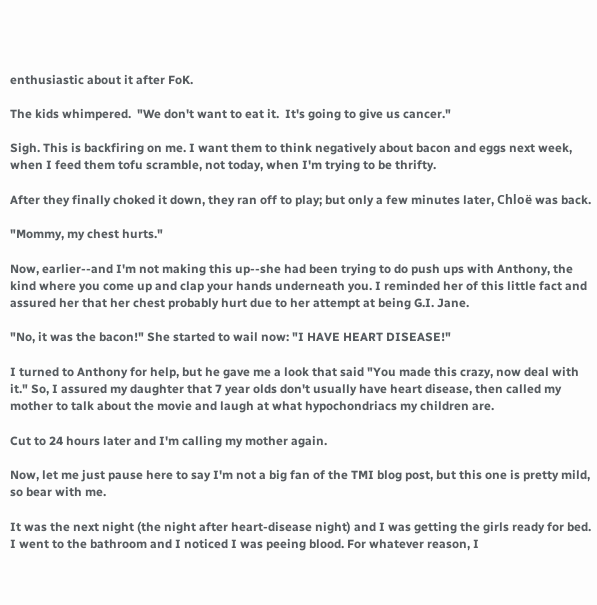enthusiastic about it after FoK.

The kids whimpered.  "We don't want to eat it.  It's going to give us cancer."

Sigh. This is backfiring on me. I want them to think negatively about bacon and eggs next week, when I feed them tofu scramble, not today, when I'm trying to be thrifty.

After they finally choked it down, they ran off to play; but only a few minutes later, Chloë was back.

"Mommy, my chest hurts."

Now, earlier--and I'm not making this up--she had been trying to do push ups with Anthony, the kind where you come up and clap your hands underneath you. I reminded her of this little fact and assured her that her chest probably hurt due to her attempt at being G.I. Jane.

"No, it was the bacon!" She started to wail now: "I HAVE HEART DISEASE!"

I turned to Anthony for help, but he gave me a look that said "You made this crazy, now deal with it." So, I assured my daughter that 7 year olds don't usually have heart disease, then called my mother to talk about the movie and laugh at what hypochondriacs my children are.

Cut to 24 hours later and I'm calling my mother again.

Now, let me just pause here to say I'm not a big fan of the TMI blog post, but this one is pretty mild, so bear with me.

It was the next night (the night after heart-disease night) and I was getting the girls ready for bed. I went to the bathroom and I noticed I was peeing blood. For whatever reason, I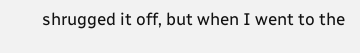shrugged it off, but when I went to the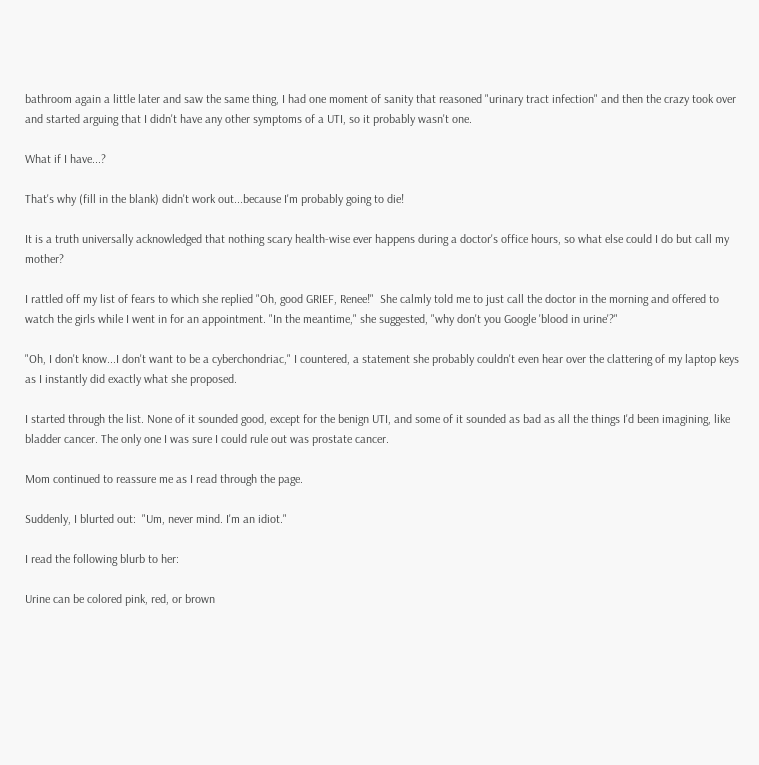bathroom again a little later and saw the same thing, I had one moment of sanity that reasoned "urinary tract infection" and then the crazy took over and started arguing that I didn't have any other symptoms of a UTI, so it probably wasn't one.

What if I have...?

That's why (fill in the blank) didn't work out...because I'm probably going to die!

It is a truth universally acknowledged that nothing scary health-wise ever happens during a doctor's office hours, so what else could I do but call my mother?

I rattled off my list of fears to which she replied "Oh, good GRIEF, Renee!"  She calmly told me to just call the doctor in the morning and offered to watch the girls while I went in for an appointment. "In the meantime," she suggested, "why don't you Google 'blood in urine'?"

"Oh, I don't know...I don't want to be a cyberchondriac," I countered, a statement she probably couldn't even hear over the clattering of my laptop keys as I instantly did exactly what she proposed.

I started through the list. None of it sounded good, except for the benign UTI, and some of it sounded as bad as all the things I'd been imagining, like bladder cancer. The only one I was sure I could rule out was prostate cancer.

Mom continued to reassure me as I read through the page.

Suddenly, I blurted out:  "Um, never mind. I'm an idiot."

I read the following blurb to her:

Urine can be colored pink, red, or brown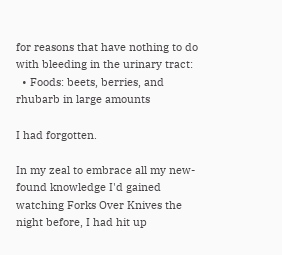for reasons that have nothing to do with bleeding in the urinary tract:
  • Foods: beets, berries, and rhubarb in large amounts

I had forgotten.

In my zeal to embrace all my new-found knowledge I'd gained watching Forks Over Knives the night before, I had hit up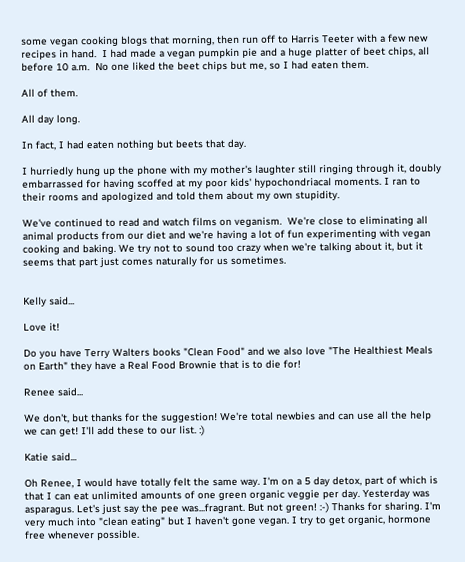some vegan cooking blogs that morning, then run off to Harris Teeter with a few new recipes in hand.  I had made a vegan pumpkin pie and a huge platter of beet chips, all before 10 a.m.  No one liked the beet chips but me, so I had eaten them.

All of them.

All day long.

In fact, I had eaten nothing but beets that day.

I hurriedly hung up the phone with my mother's laughter still ringing through it, doubly embarrassed for having scoffed at my poor kids' hypochondriacal moments. I ran to their rooms and apologized and told them about my own stupidity.

We've continued to read and watch films on veganism.  We're close to eliminating all animal products from our diet and we're having a lot of fun experimenting with vegan cooking and baking. We try not to sound too crazy when we're talking about it, but it seems that part just comes naturally for us sometimes.


Kelly said...

Love it!

Do you have Terry Walters books "Clean Food" and we also love "The Healthiest Meals on Earth" they have a Real Food Brownie that is to die for!

Renee said...

We don't, but thanks for the suggestion! We're total newbies and can use all the help we can get! I'll add these to our list. :)

Katie said...

Oh Renee, I would have totally felt the same way. I'm on a 5 day detox, part of which is that I can eat unlimited amounts of one green organic veggie per day. Yesterday was asparagus. Let's just say the pee was...fragrant. But not green! :-) Thanks for sharing. I'm very much into "clean eating" but I haven't gone vegan. I try to get organic, hormone free whenever possible.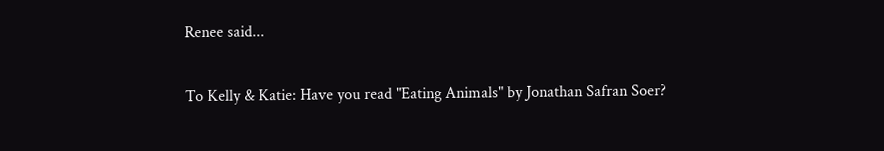Renee said...

To Kelly & Katie: Have you read "Eating Animals" by Jonathan Safran Soer?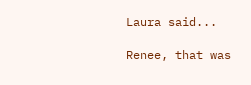Laura said...

Renee, that was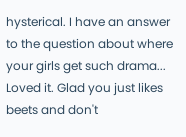hysterical. I have an answer to the question about where your girls get such drama...
Loved it. Glad you just likes beets and don't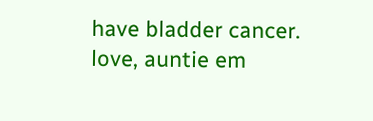have bladder cancer. love, auntie em